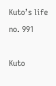Kuto’s life no. 991

Kuto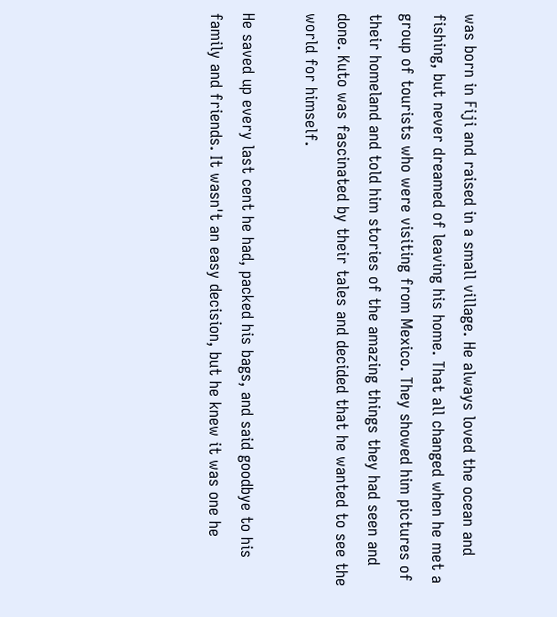was born in Fiji and raised in a small village. He always loved the ocean and fishing, but never dreamed of leaving his home. That all changed when he met a group of tourists who were visiting from Mexico. They showed him pictures of their homeland and told him stories of the amazing things they had seen and done. Kuto was fascinated by their tales and decided that he wanted to see the world for himself.

He saved up every last cent he had, packed his bags, and said goodbye to his family and friends. It wasn't an easy decision, but he knew it was one he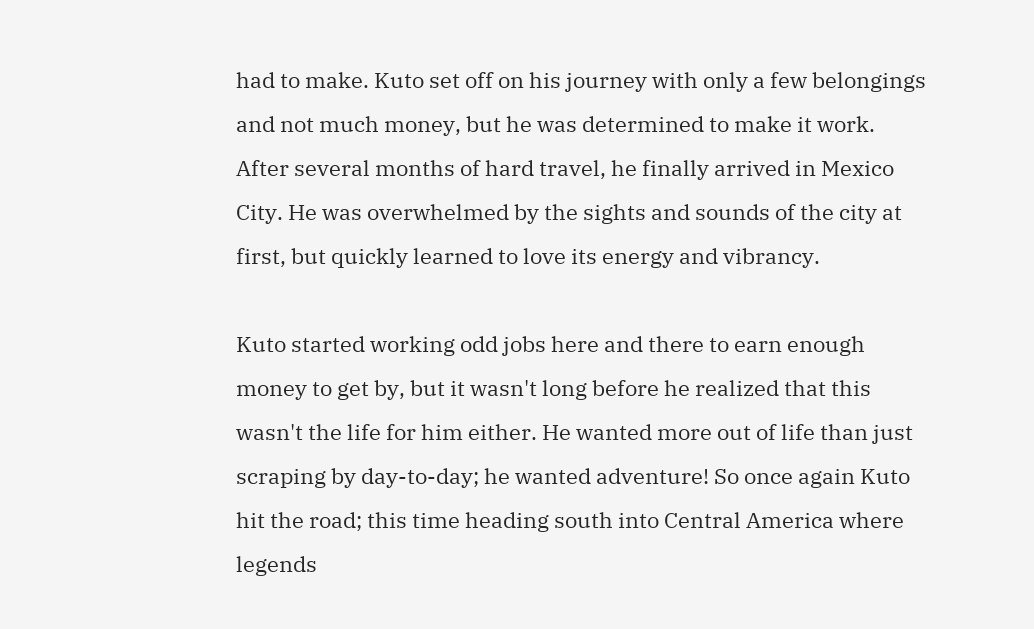had to make. Kuto set off on his journey with only a few belongings and not much money, but he was determined to make it work. After several months of hard travel, he finally arrived in Mexico City. He was overwhelmed by the sights and sounds of the city at first, but quickly learned to love its energy and vibrancy.

Kuto started working odd jobs here and there to earn enough money to get by, but it wasn't long before he realized that this wasn't the life for him either. He wanted more out of life than just scraping by day-to-day; he wanted adventure! So once again Kuto hit the road; this time heading south into Central America where legends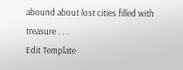abound about lost cities filled with treasure . . .
Edit Template